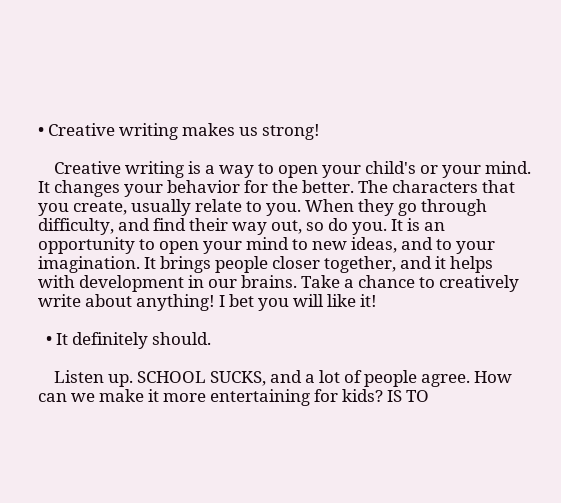• Creative writing makes us strong!

    Creative writing is a way to open your child's or your mind. It changes your behavior for the better. The characters that you create, usually relate to you. When they go through difficulty, and find their way out, so do you. It is an opportunity to open your mind to new ideas, and to your imagination. It brings people closer together, and it helps with development in our brains. Take a chance to creatively write about anything! I bet you will like it!

  • It definitely should.

    Listen up. SCHOOL SUCKS, and a lot of people agree. How can we make it more entertaining for kids? IS TO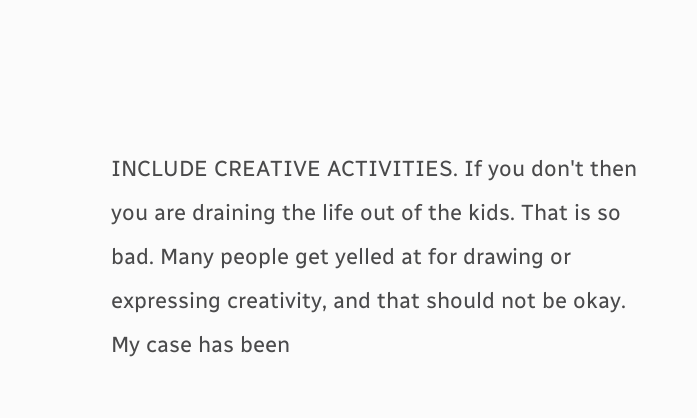INCLUDE CREATIVE ACTIVITIES. If you don't then you are draining the life out of the kids. That is so bad. Many people get yelled at for drawing or expressing creativity, and that should not be okay. My case has been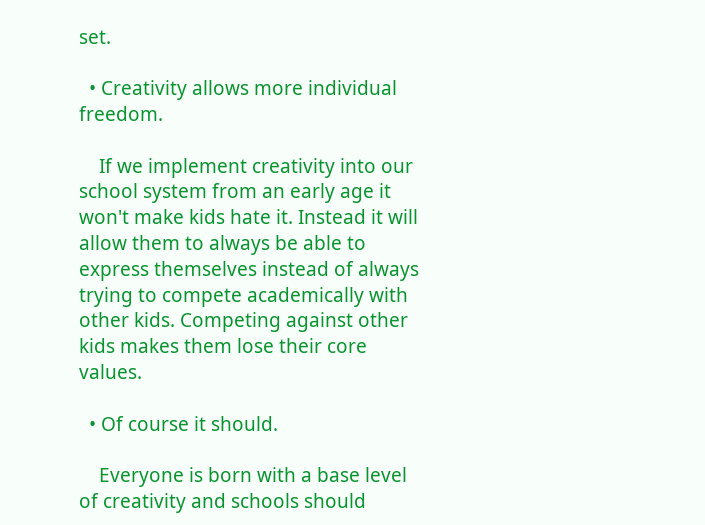set.

  • Creativity allows more individual freedom.

    If we implement creativity into our school system from an early age it won't make kids hate it. Instead it will allow them to always be able to express themselves instead of always trying to compete academically with other kids. Competing against other kids makes them lose their core values.

  • Of course it should.

    Everyone is born with a base level of creativity and schools should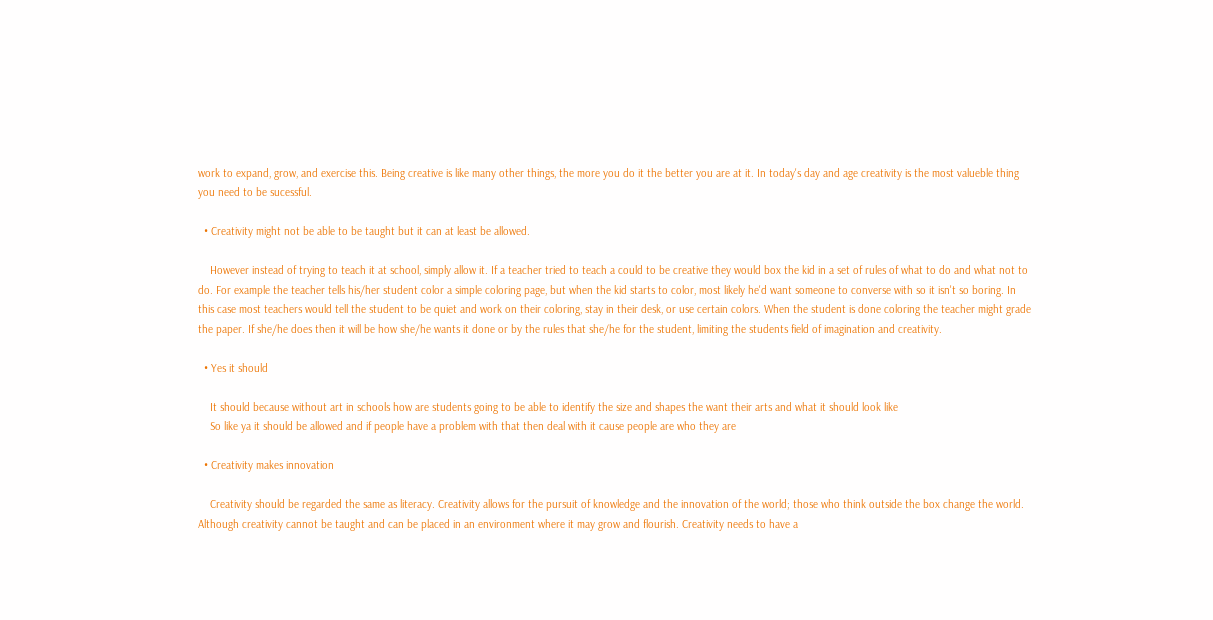work to expand, grow, and exercise this. Being creative is like many other things, the more you do it the better you are at it. In today's day and age creativity is the most valueble thing you need to be sucessful.

  • Creativity might not be able to be taught but it can at least be allowed.

    However instead of trying to teach it at school, simply allow it. If a teacher tried to teach a could to be creative they would box the kid in a set of rules of what to do and what not to do. For example the teacher tells his/her student color a simple coloring page, but when the kid starts to color, most likely he'd want someone to converse with so it isn't so boring. In this case most teachers would tell the student to be quiet and work on their coloring, stay in their desk, or use certain colors. When the student is done coloring the teacher might grade the paper. If she/he does then it will be how she/he wants it done or by the rules that she/he for the student, limiting the students field of imagination and creativity.

  • Yes it should

    It should because without art in schools how are students going to be able to identify the size and shapes the want their arts and what it should look like
    So like ya it should be allowed and if people have a problem with that then deal with it cause people are who they are

  • Creativity makes innovation

    Creativity should be regarded the same as literacy. Creativity allows for the pursuit of knowledge and the innovation of the world; those who think outside the box change the world. Although creativity cannot be taught and can be placed in an environment where it may grow and flourish. Creativity needs to have a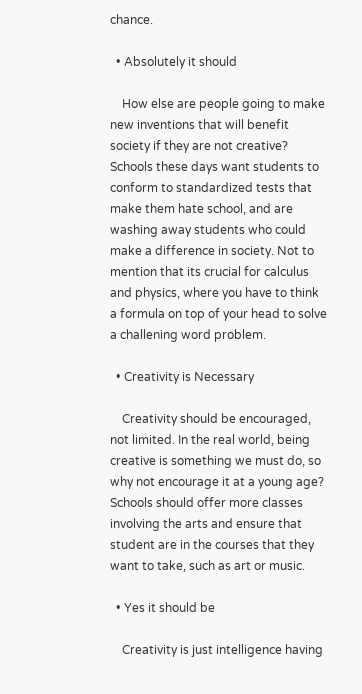chance.

  • Absolutely it should

    How else are people going to make new inventions that will benefit society if they are not creative? Schools these days want students to conform to standardized tests that make them hate school, and are washing away students who could make a difference in society. Not to mention that its crucial for calculus and physics, where you have to think a formula on top of your head to solve a challening word problem.

  • Creativity is Necessary

    Creativity should be encouraged, not limited. In the real world, being creative is something we must do, so why not encourage it at a young age? Schools should offer more classes involving the arts and ensure that student are in the courses that they want to take, such as art or music.

  • Yes it should be

    Creativity is just intelligence having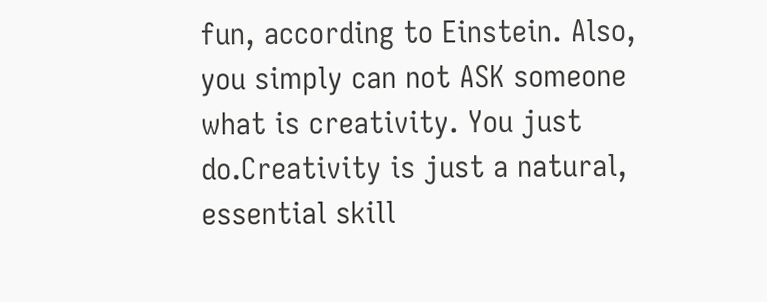fun, according to Einstein. Also, you simply can not ASK someone what is creativity. You just do.Creativity is just a natural, essential skill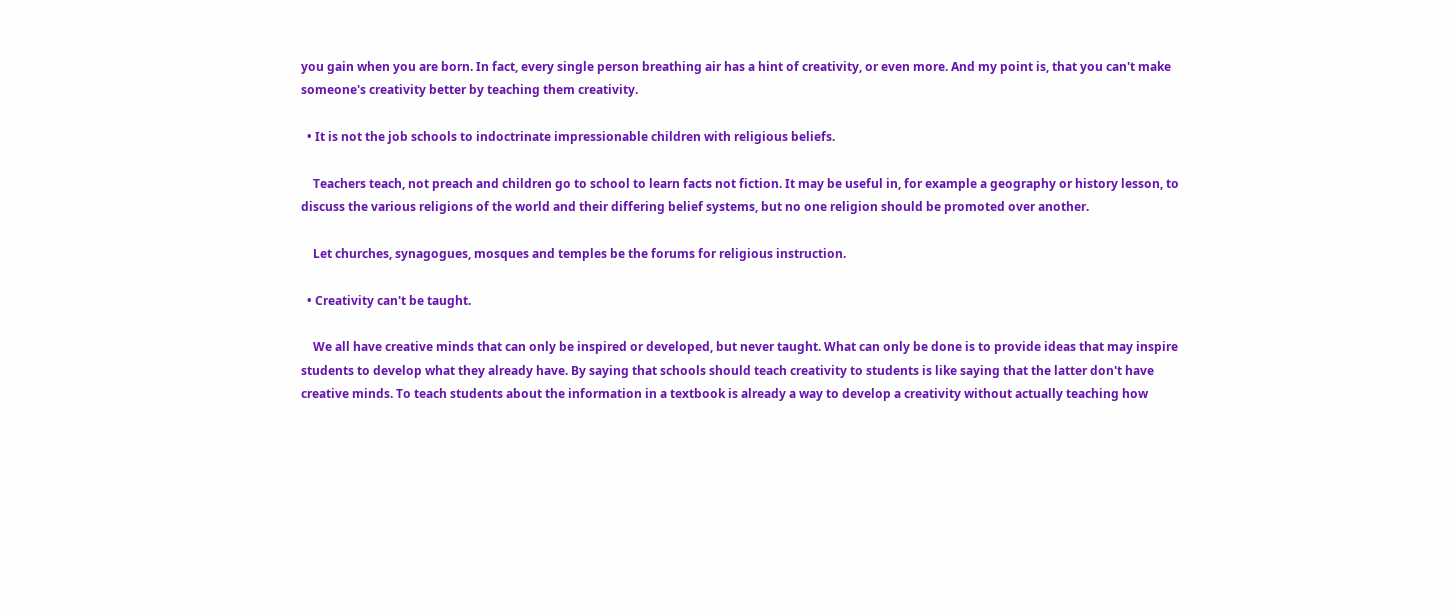you gain when you are born. In fact, every single person breathing air has a hint of creativity, or even more. And my point is, that you can't make someone's creativity better by teaching them creativity.

  • It is not the job schools to indoctrinate impressionable children with religious beliefs.

    Teachers teach, not preach and children go to school to learn facts not fiction. It may be useful in, for example a geography or history lesson, to discuss the various religions of the world and their differing belief systems, but no one religion should be promoted over another.

    Let churches, synagogues, mosques and temples be the forums for religious instruction.

  • Creativity can't be taught.

    We all have creative minds that can only be inspired or developed, but never taught. What can only be done is to provide ideas that may inspire students to develop what they already have. By saying that schools should teach creativity to students is like saying that the latter don't have creative minds. To teach students about the information in a textbook is already a way to develop a creativity without actually teaching how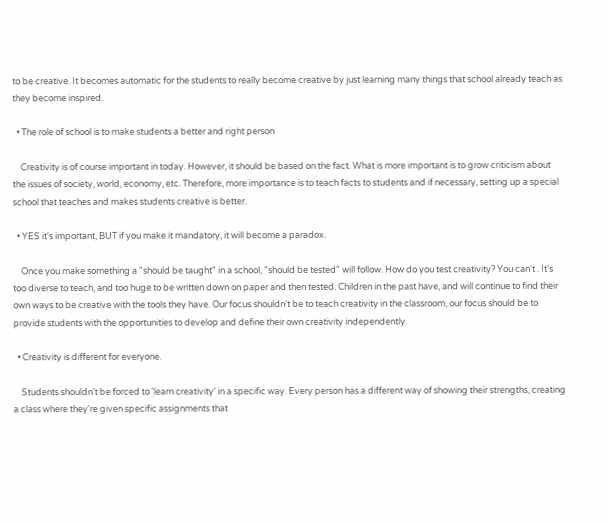to be creative. It becomes automatic for the students to really become creative by just learning many things that school already teach as they become inspired.

  • The role of school is to make students a better and right person

    Creativity is of course important in today. However, it should be based on the fact. What is more important is to grow criticism about the issues of society, world, economy, etc. Therefore, more importance is to teach facts to students and if necessary, setting up a special school that teaches and makes students creative is better.

  • YES it's important, BUT if you make it mandatory, it will become a paradox.

    Once you make something a "should be taught" in a school, "should be tested" will follow. How do you test creativity? You can't . It's too diverse to teach, and too huge to be written down on paper and then tested. Children in the past have, and will continue to find their own ways to be creative with the tools they have. Our focus shouldn't be to teach creativity in the classroom, our focus should be to provide students with the opportunities to develop and define their own creativity independently.

  • Creativity is different for everyone.

    Students shouldn't be forced to 'learn creativity' in a specific way. Every person has a different way of showing their strengths, creating a class where they're given specific assignments that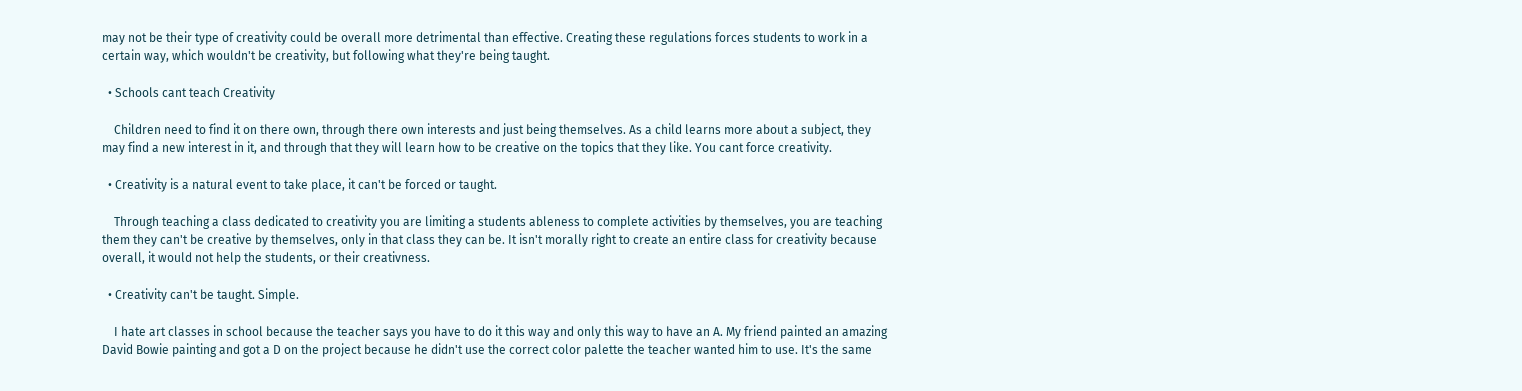may not be their type of creativity could be overall more detrimental than effective. Creating these regulations forces students to work in a certain way, which wouldn't be creativity, but following what they're being taught.

  • Schools cant teach Creativity

    Children need to find it on there own, through there own interests and just being themselves. As a child learns more about a subject, they may find a new interest in it, and through that they will learn how to be creative on the topics that they like. You cant force creativity.

  • Creativity is a natural event to take place, it can't be forced or taught.

    Through teaching a class dedicated to creativity you are limiting a students ableness to complete activities by themselves, you are teaching them they can't be creative by themselves, only in that class they can be. It isn't morally right to create an entire class for creativity because overall, it would not help the students, or their creativness.

  • Creativity can't be taught. Simple.

    I hate art classes in school because the teacher says you have to do it this way and only this way to have an A. My friend painted an amazing David Bowie painting and got a D on the project because he didn't use the correct color palette the teacher wanted him to use. It's the same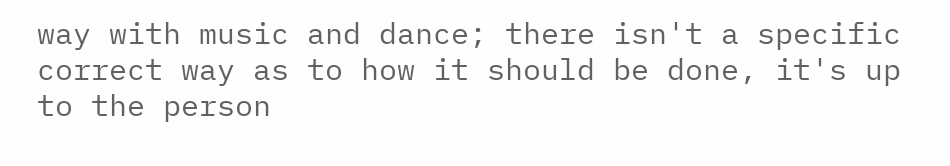way with music and dance; there isn't a specific correct way as to how it should be done, it's up to the person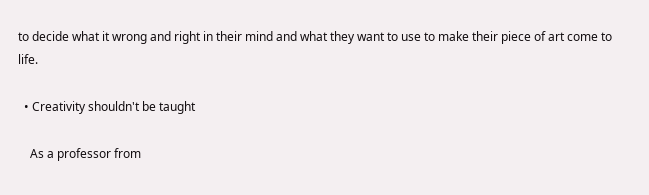to decide what it wrong and right in their mind and what they want to use to make their piece of art come to life.

  • Creativity shouldn't be taught

    As a professor from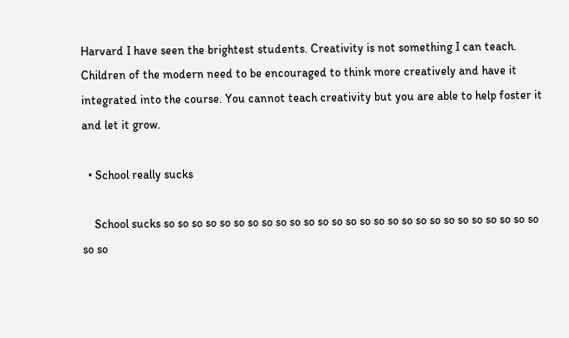Harvard I have seen the brightest students. Creativity is not something I can teach. Children of the modern need to be encouraged to think more creatively and have it integrated into the course. You cannot teach creativity but you are able to help foster it and let it grow.

  • School really sucks

    School sucks so so so so so so so so so so so so so so so so so so so so so so so so so so so so so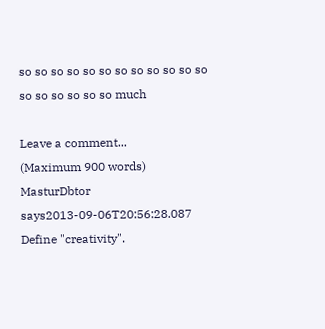so so so so so so so so so so so so so so so so so so much

Leave a comment...
(Maximum 900 words)
MasturDbtor says2013-09-06T20:56:28.087
Define "creativity".